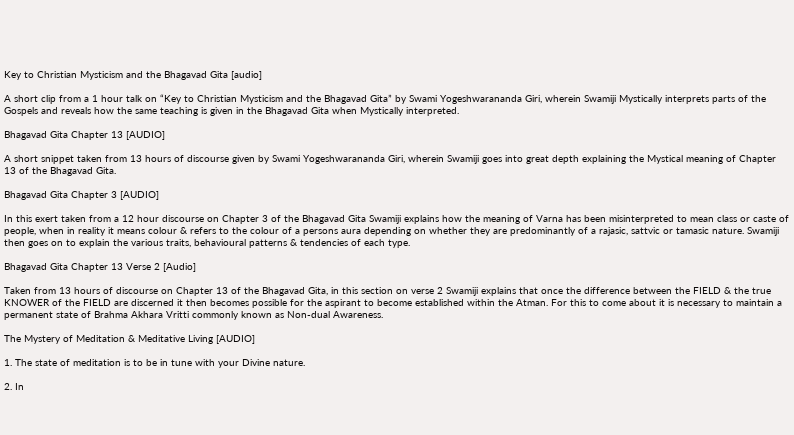Key to Christian Mysticism and the Bhagavad Gita [audio]

A short clip from a 1 hour talk on “Key to Christian Mysticism and the Bhagavad Gita” by Swami Yogeshwarananda Giri, wherein Swamiji Mystically interprets parts of the Gospels and reveals how the same teaching is given in the Bhagavad Gita when Mystically interpreted.

Bhagavad Gita Chapter 13 [AUDIO]

A short snippet taken from 13 hours of discourse given by Swami Yogeshwarananda Giri, wherein Swamiji goes into great depth explaining the Mystical meaning of Chapter 13 of the Bhagavad Gita.

Bhagavad Gita Chapter 3 [AUDIO]

In this exert taken from a 12 hour discourse on Chapter 3 of the Bhagavad Gita Swamiji explains how the meaning of Varna has been misinterpreted to mean class or caste of people, when in reality it means colour & refers to the colour of a persons aura depending on whether they are predominantly of a rajasic, sattvic or tamasic nature. Swamiji then goes on to explain the various traits, behavioural patterns & tendencies of each type.

Bhagavad Gita Chapter 13 Verse 2 [Audio]

Taken from 13 hours of discourse on Chapter 13 of the Bhagavad Gita, in this section on verse 2 Swamiji explains that once the difference between the FIELD & the true KNOWER of the FIELD are discerned it then becomes possible for the aspirant to become established within the Atman. For this to come about it is necessary to maintain a permanent state of Brahma Akhara Vritti commonly known as Non-dual Awareness.

The Mystery of Meditation & Meditative Living [AUDIO]

1. The state of meditation is to be in tune with your Divine nature.

2. In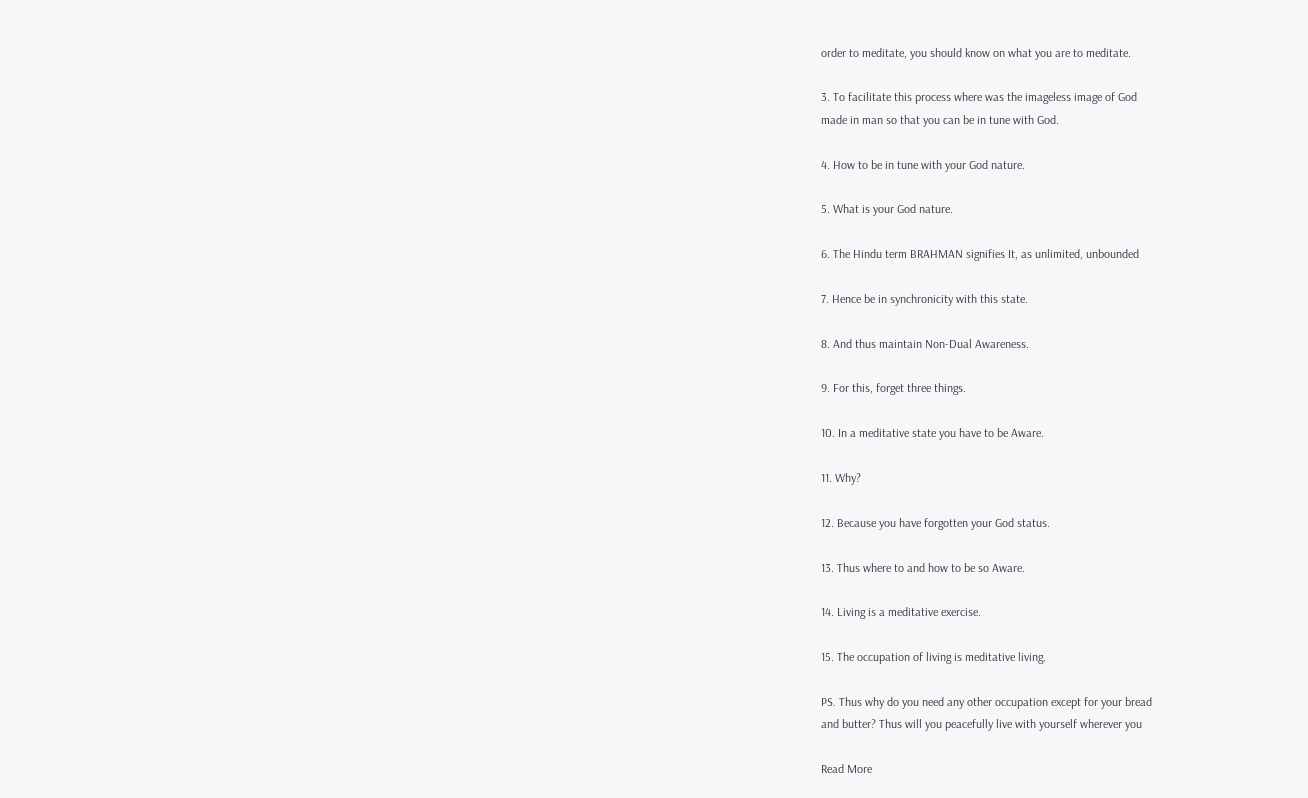order to meditate, you should know on what you are to meditate.

3. To facilitate this process where was the imageless image of God
made in man so that you can be in tune with God.

4. How to be in tune with your God nature.

5. What is your God nature.

6. The Hindu term BRAHMAN signifies It, as unlimited, unbounded

7. Hence be in synchronicity with this state.

8. And thus maintain Non-Dual Awareness.

9. For this, forget three things.

10. In a meditative state you have to be Aware.

11. Why?

12. Because you have forgotten your God status.

13. Thus where to and how to be so Aware.

14. Living is a meditative exercise.

15. The occupation of living is meditative living.

PS. Thus why do you need any other occupation except for your bread
and butter? Thus will you peacefully live with yourself wherever you

Read More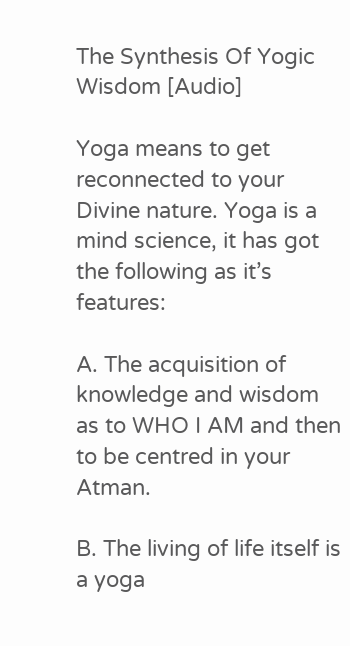The Synthesis Of Yogic Wisdom [Audio]

Yoga means to get reconnected to your Divine nature. Yoga is a mind science, it has got the following as it’s features:

A. The acquisition of knowledge and wisdom as to WHO I AM and then to be centred in your Atman.

B. The living of life itself is a yoga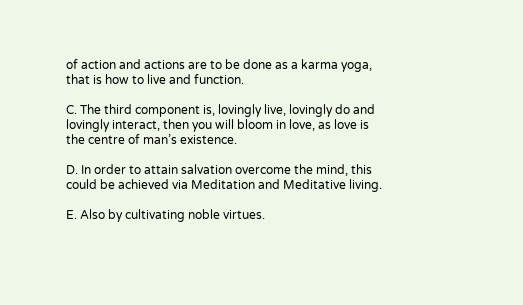of action and actions are to be done as a karma yoga, that is how to live and function.

C. The third component is, lovingly live, lovingly do and lovingly interact, then you will bloom in love, as love is the centre of man’s existence.

D. In order to attain salvation overcome the mind, this could be achieved via Meditation and Meditative living.

E. Also by cultivating noble virtues.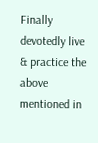Finally devotedly live & practice the above mentioned in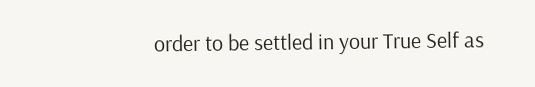order to be settled in your True Self as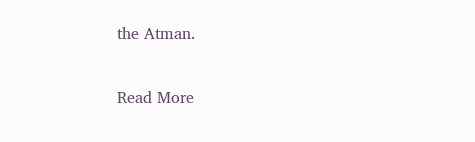the Atman.

Read More